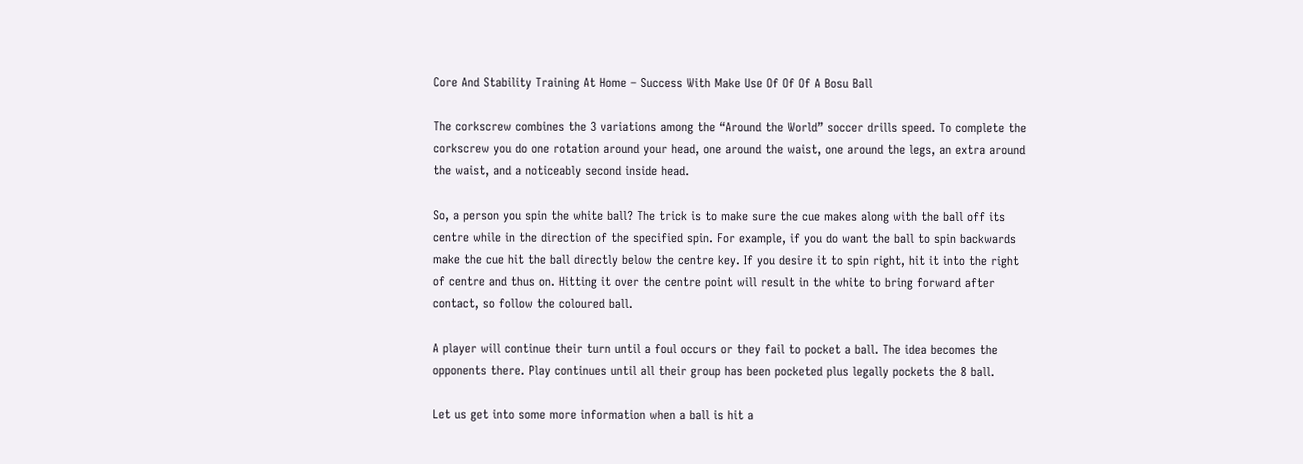Core And Stability Training At Home – Success With Make Use Of Of Of A Bosu Ball

The corkscrew combines the 3 variations among the “Around the World” soccer drills speed. To complete the corkscrew you do one rotation around your head, one around the waist, one around the legs, an extra around the waist, and a noticeably second inside head.

So, a person you spin the white ball? The trick is to make sure the cue makes along with the ball off its centre while in the direction of the specified spin. For example, if you do want the ball to spin backwards make the cue hit the ball directly below the centre key. If you desire it to spin right, hit it into the right of centre and thus on. Hitting it over the centre point will result in the white to bring forward after contact, so follow the coloured ball.

A player will continue their turn until a foul occurs or they fail to pocket a ball. The idea becomes the opponents there. Play continues until all their group has been pocketed plus legally pockets the 8 ball.

Let us get into some more information when a ball is hit a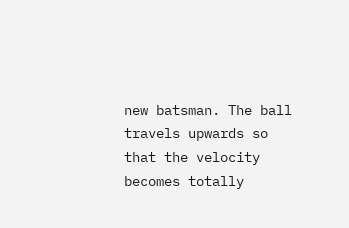new batsman. The ball travels upwards so that the velocity becomes totally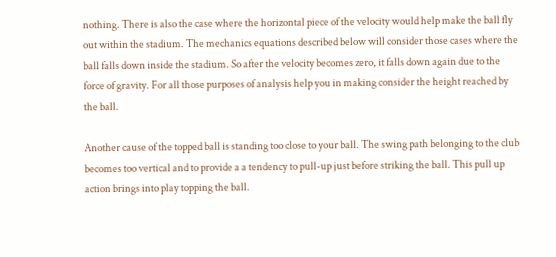nothing. There is also the case where the horizontal piece of the velocity would help make the ball fly out within the stadium. The mechanics equations described below will consider those cases where the ball falls down inside the stadium. So after the velocity becomes zero, it falls down again due to the force of gravity. For all those purposes of analysis help you in making consider the height reached by the ball.

Another cause of the topped ball is standing too close to your ball. The swing path belonging to the club becomes too vertical and to provide a a tendency to pull-up just before striking the ball. This pull up action brings into play topping the ball.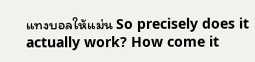แทงบอลให้แม่น So precisely does it actually work? How come it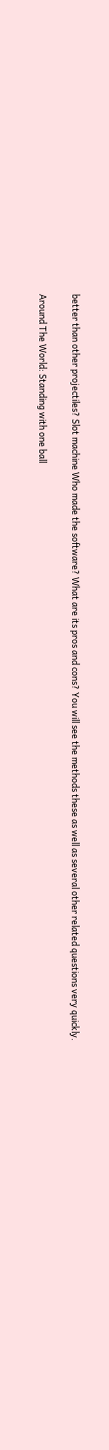better than other projectiles? Slot machine Who made the software? What are its pros and cons? You will see the methods these as well as several other related questions very quickly.

Around The World: Standing with one ball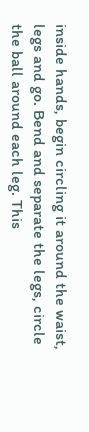inside hands, begin circling it around the waist, legs and go. Bend and separate the legs, circle the ball around each leg. This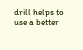drill helps to use a better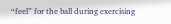“feel” for the ball during exercising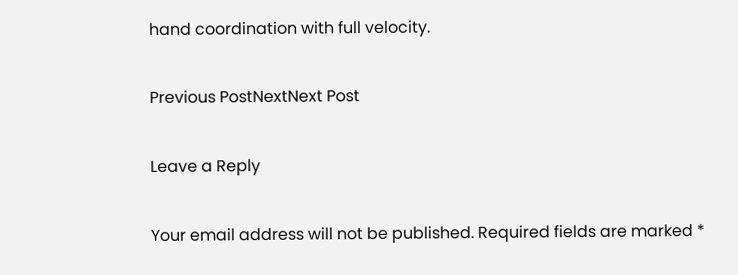hand coordination with full velocity.

Previous PostNextNext Post

Leave a Reply

Your email address will not be published. Required fields are marked *